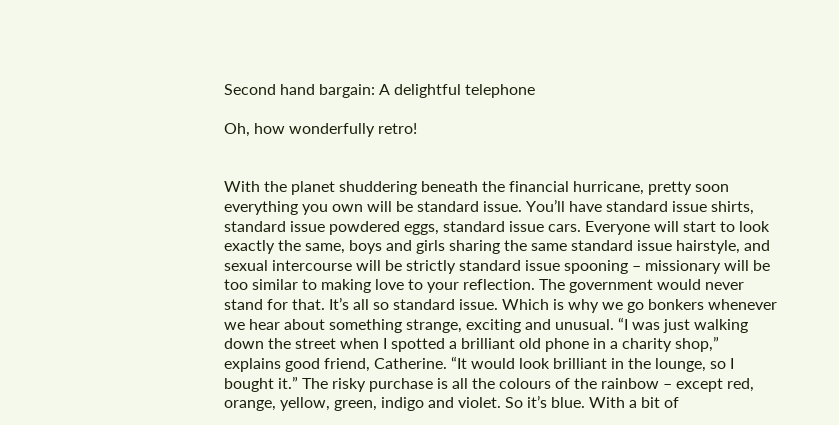Second hand bargain: A delightful telephone

Oh, how wonderfully retro!


With the planet shuddering beneath the financial hurricane, pretty soon everything you own will be standard issue. You’ll have standard issue shirts, standard issue powdered eggs, standard issue cars. Everyone will start to look exactly the same, boys and girls sharing the same standard issue hairstyle, and sexual intercourse will be strictly standard issue spooning – missionary will be too similar to making love to your reflection. The government would never stand for that. It’s all so standard issue. Which is why we go bonkers whenever we hear about something strange, exciting and unusual. “I was just walking down the street when I spotted a brilliant old phone in a charity shop,” explains good friend, Catherine. “It would look brilliant in the lounge, so I bought it.” The risky purchase is all the colours of the rainbow – except red, orange, yellow, green, indigo and violet. So it’s blue. With a bit of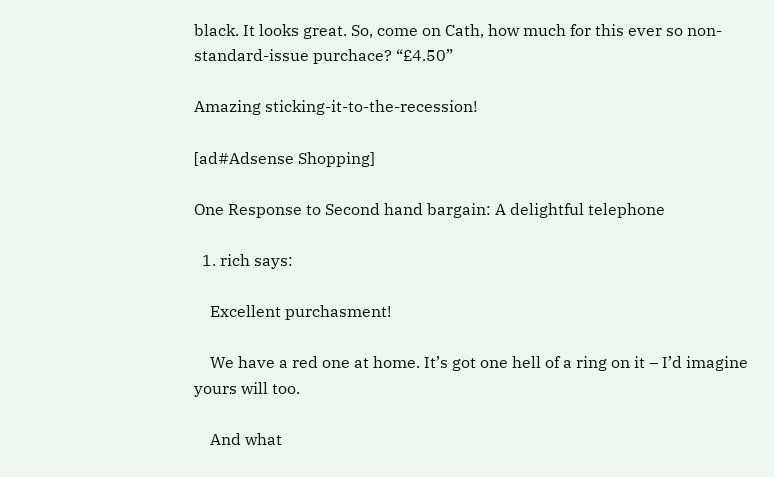black. It looks great. So, come on Cath, how much for this ever so non-standard-issue purchace? “£4.50”

Amazing sticking-it-to-the-recession!

[ad#Adsense Shopping]

One Response to Second hand bargain: A delightful telephone

  1. rich says:

    Excellent purchasment!

    We have a red one at home. It’s got one hell of a ring on it – I’d imagine yours will too.

    And what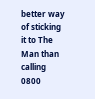better way of sticking it to The Man than calling 0800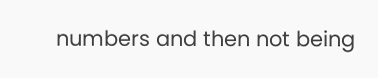numbers and then not being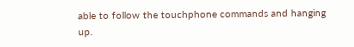able to follow the touchphone commands and hanging up.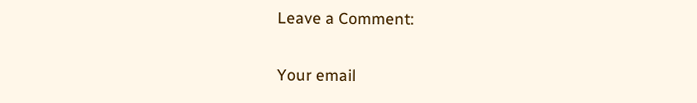Leave a Comment:

Your email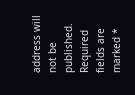address will not be published. Required fields are marked *